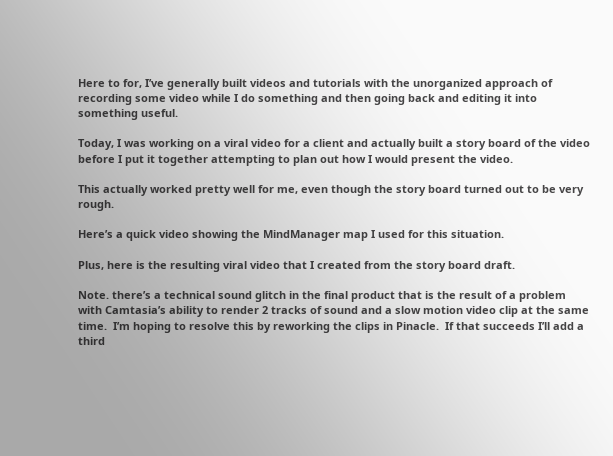Here to for, I’ve generally built videos and tutorials with the unorganized approach of recording some video while I do something and then going back and editing it into something useful.

Today, I was working on a viral video for a client and actually built a story board of the video before I put it together attempting to plan out how I would present the video.

This actually worked pretty well for me, even though the story board turned out to be very rough.

Here’s a quick video showing the MindManager map I used for this situation.

Plus, here is the resulting viral video that I created from the story board draft.

Note. there’s a technical sound glitch in the final product that is the result of a problem with Camtasia’s ability to render 2 tracks of sound and a slow motion video clip at the same time.  I’m hoping to resolve this by reworking the clips in Pinacle.  If that succeeds I’ll add a third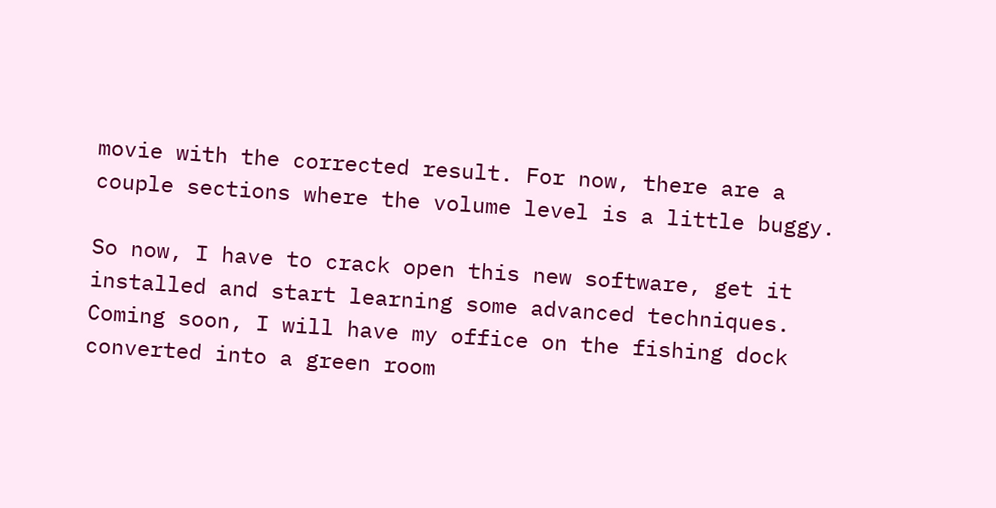movie with the corrected result. For now, there are a couple sections where the volume level is a little buggy.

So now, I have to crack open this new software, get it installed and start learning some advanced techniques.  Coming soon, I will have my office on the fishing dock converted into a green room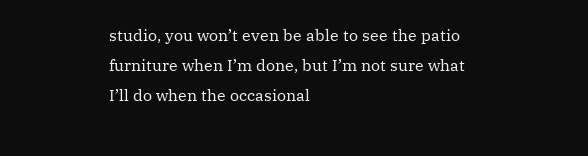studio, you won’t even be able to see the patio furniture when I’m done, but I’m not sure what I’ll do when the occasional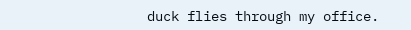duck flies through my office.